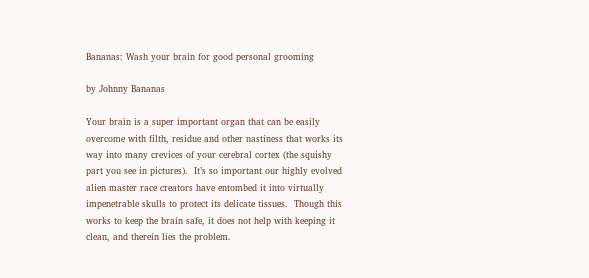Bananas: Wash your brain for good personal grooming

by Johnny Bananas

Your brain is a super important organ that can be easily overcome with filth, residue and other nastiness that works its way into many crevices of your cerebral cortex (the squishy part you see in pictures).  It’s so important our highly evolved alien master race creators have entombed it into virtually impenetrable skulls to protect its delicate tissues.  Though this works to keep the brain safe, it does not help with keeping it clean, and therein lies the problem.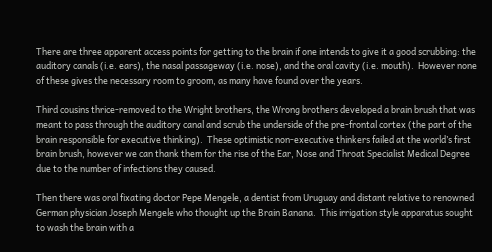There are three apparent access points for getting to the brain if one intends to give it a good scrubbing: the auditory canals (i.e. ears), the nasal passageway (i.e. nose), and the oral cavity (i.e. mouth).  However none of these gives the necessary room to groom, as many have found over the years.

Third cousins thrice-removed to the Wright brothers, the Wrong brothers developed a brain brush that was meant to pass through the auditory canal and scrub the underside of the pre-frontal cortex (the part of the brain responsible for executive thinking).  These optimistic non-executive thinkers failed at the world’s first brain brush, however we can thank them for the rise of the Ear, Nose and Throat Specialist Medical Degree due to the number of infections they caused.

Then there was oral fixating doctor Pepe Mengele, a dentist from Uruguay and distant relative to renowned German physician Joseph Mengele who thought up the Brain Banana.  This irrigation style apparatus sought to wash the brain with a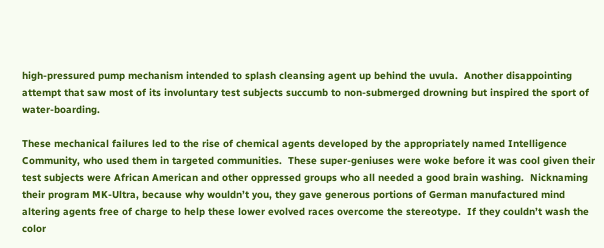high-pressured pump mechanism intended to splash cleansing agent up behind the uvula.  Another disappointing attempt that saw most of its involuntary test subjects succumb to non-submerged drowning but inspired the sport of water-boarding.

These mechanical failures led to the rise of chemical agents developed by the appropriately named Intelligence Community, who used them in targeted communities.  These super-geniuses were woke before it was cool given their test subjects were African American and other oppressed groups who all needed a good brain washing.  Nicknaming their program MK-Ultra, because why wouldn’t you, they gave generous portions of German manufactured mind altering agents free of charge to help these lower evolved races overcome the stereotype.  If they couldn’t wash the color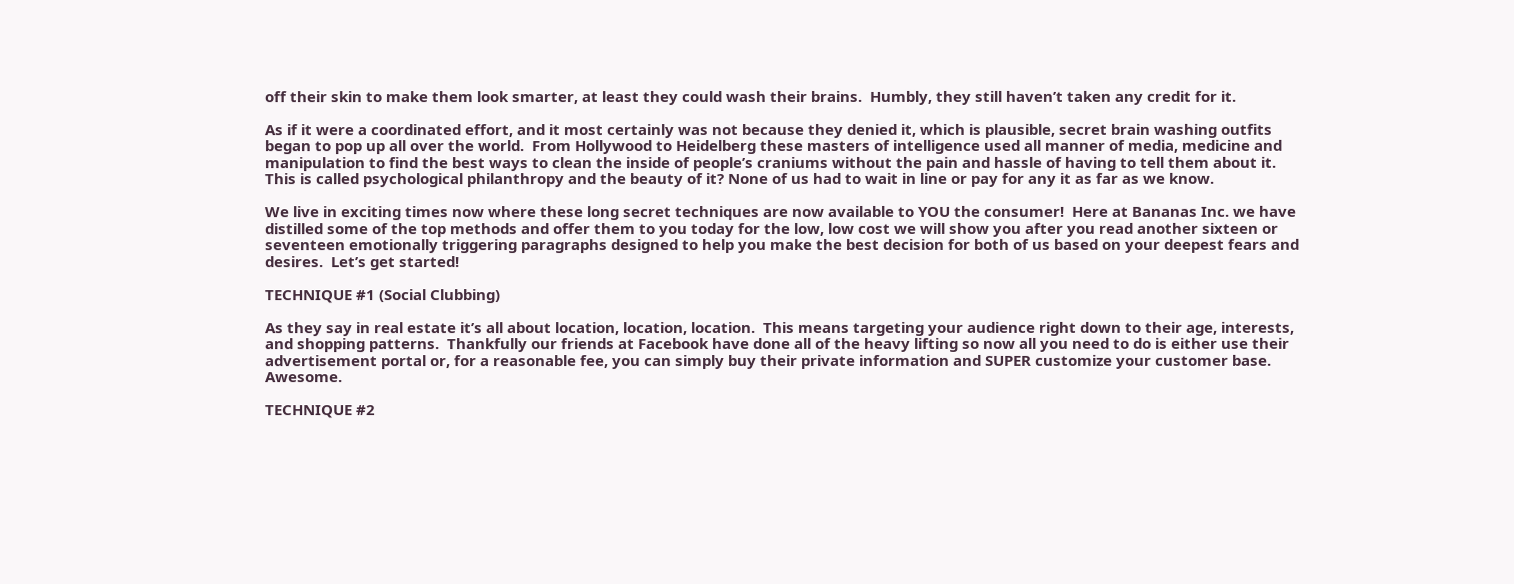off their skin to make them look smarter, at least they could wash their brains.  Humbly, they still haven’t taken any credit for it.

As if it were a coordinated effort, and it most certainly was not because they denied it, which is plausible, secret brain washing outfits began to pop up all over the world.  From Hollywood to Heidelberg these masters of intelligence used all manner of media, medicine and manipulation to find the best ways to clean the inside of people’s craniums without the pain and hassle of having to tell them about it.  This is called psychological philanthropy and the beauty of it? None of us had to wait in line or pay for any it as far as we know.

We live in exciting times now where these long secret techniques are now available to YOU the consumer!  Here at Bananas Inc. we have distilled some of the top methods and offer them to you today for the low, low cost we will show you after you read another sixteen or seventeen emotionally triggering paragraphs designed to help you make the best decision for both of us based on your deepest fears and desires.  Let’s get started!

TECHNIQUE #1 (Social Clubbing)

As they say in real estate it’s all about location, location, location.  This means targeting your audience right down to their age, interests, and shopping patterns.  Thankfully our friends at Facebook have done all of the heavy lifting so now all you need to do is either use their advertisement portal or, for a reasonable fee, you can simply buy their private information and SUPER customize your customer base. Awesome.

TECHNIQUE #2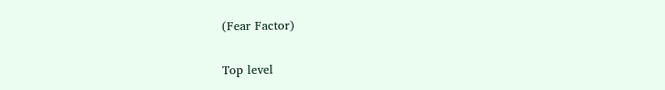(Fear Factor)

Top level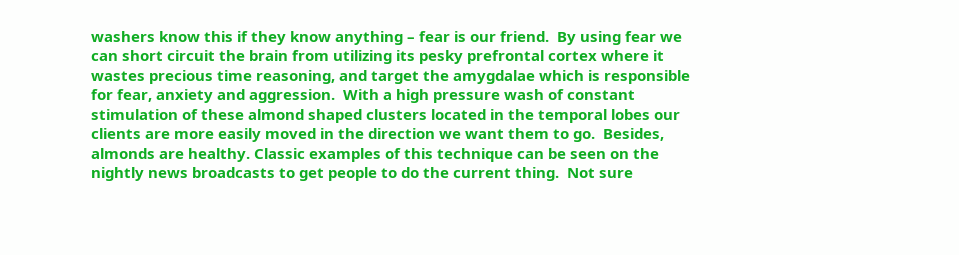washers know this if they know anything – fear is our friend.  By using fear we can short circuit the brain from utilizing its pesky prefrontal cortex where it wastes precious time reasoning, and target the amygdalae which is responsible for fear, anxiety and aggression.  With a high pressure wash of constant stimulation of these almond shaped clusters located in the temporal lobes our clients are more easily moved in the direction we want them to go.  Besides, almonds are healthy. Classic examples of this technique can be seen on the nightly news broadcasts to get people to do the current thing.  Not sure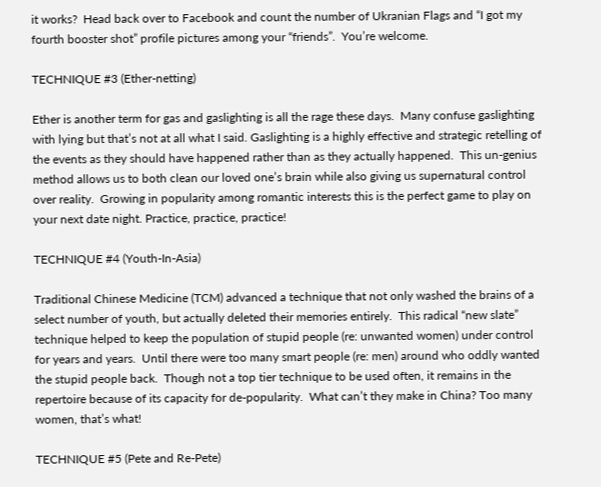it works?  Head back over to Facebook and count the number of Ukranian Flags and “I got my fourth booster shot” profile pictures among your “friends”.  You’re welcome.

TECHNIQUE #3 (Ether-netting)

Ether is another term for gas and gaslighting is all the rage these days.  Many confuse gaslighting with lying but that’s not at all what I said. Gaslighting is a highly effective and strategic retelling of the events as they should have happened rather than as they actually happened.  This un-genius method allows us to both clean our loved one’s brain while also giving us supernatural control over reality.  Growing in popularity among romantic interests this is the perfect game to play on your next date night. Practice, practice, practice!

TECHNIQUE #4 (Youth-In-Asia)

Traditional Chinese Medicine (TCM) advanced a technique that not only washed the brains of a select number of youth, but actually deleted their memories entirely.  This radical “new slate” technique helped to keep the population of stupid people (re: unwanted women) under control for years and years.  Until there were too many smart people (re: men) around who oddly wanted the stupid people back.  Though not a top tier technique to be used often, it remains in the repertoire because of its capacity for de-popularity.  What can’t they make in China? Too many women, that’s what!

TECHNIQUE #5 (Pete and Re-Pete)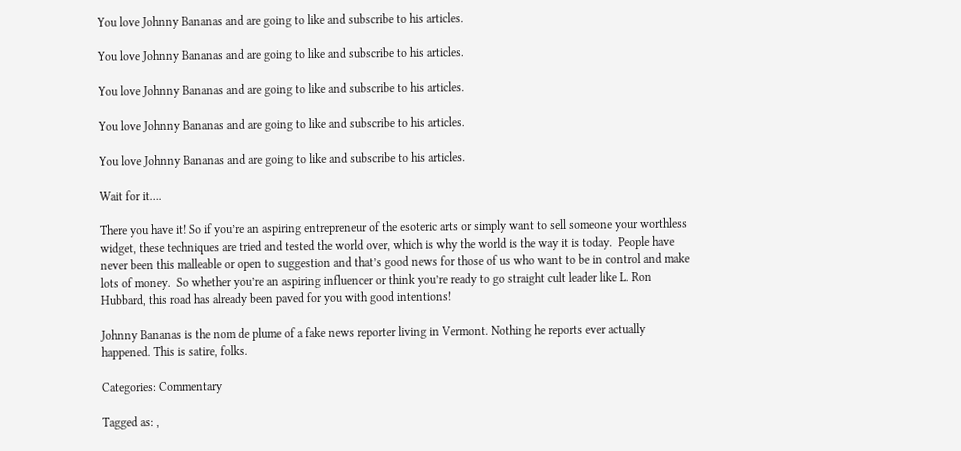You love Johnny Bananas and are going to like and subscribe to his articles.

You love Johnny Bananas and are going to like and subscribe to his articles.

You love Johnny Bananas and are going to like and subscribe to his articles.

You love Johnny Bananas and are going to like and subscribe to his articles.

You love Johnny Bananas and are going to like and subscribe to his articles.

Wait for it….

There you have it! So if you’re an aspiring entrepreneur of the esoteric arts or simply want to sell someone your worthless widget, these techniques are tried and tested the world over, which is why the world is the way it is today.  People have never been this malleable or open to suggestion and that’s good news for those of us who want to be in control and make lots of money.  So whether you’re an aspiring influencer or think you’re ready to go straight cult leader like L. Ron Hubbard, this road has already been paved for you with good intentions!

Johnny Bananas is the nom de plume of a fake news reporter living in Vermont. Nothing he reports ever actually happened. This is satire, folks.

Categories: Commentary

Tagged as: ,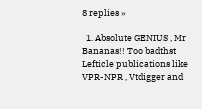8 replies »

  1. Absolute GENIUS , Mr Bananas!! Too badthst Lefticle publications like VPR-NPR , Vtdigger and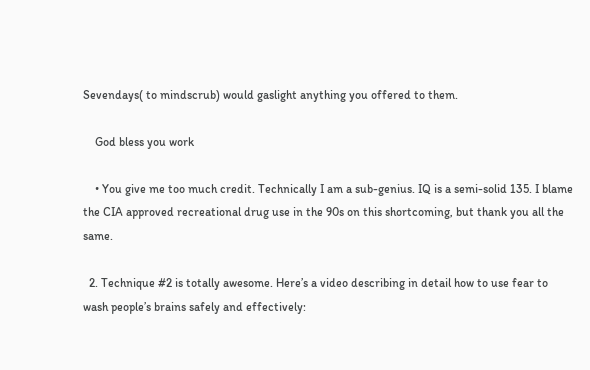Sevendays( to mindscrub) would gaslight anything you offered to them.

    God bless you work

    • You give me too much credit. Technically I am a sub-genius. IQ is a semi-solid 135. I blame the CIA approved recreational drug use in the 90s on this shortcoming, but thank you all the same.

  2. Technique #2 is totally awesome. Here’s a video describing in detail how to use fear to wash people’s brains safely and effectively: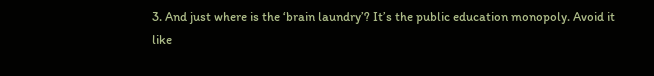3. And just where is the ‘brain laundry’? It’s the public education monopoly. Avoid it like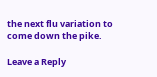the next flu variation to come down the pike.

Leave a Reply